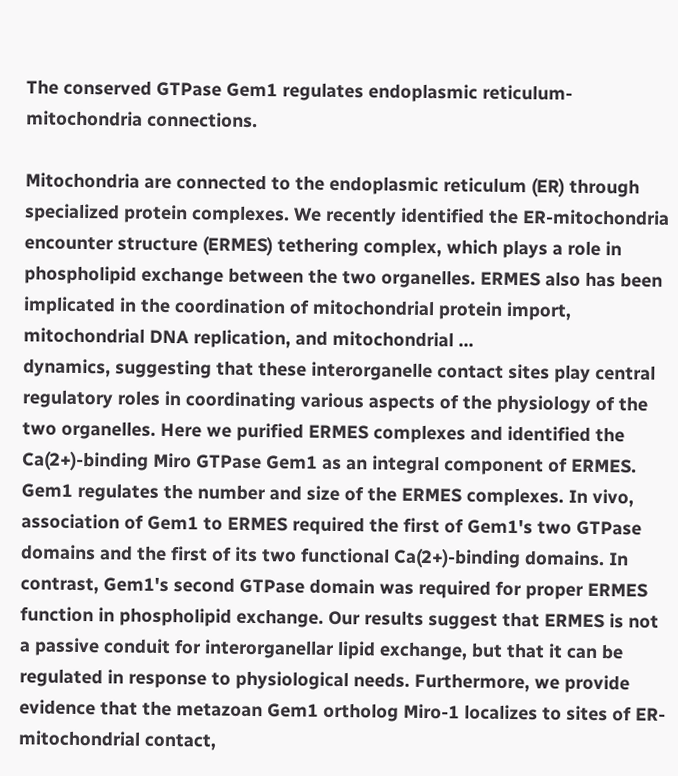The conserved GTPase Gem1 regulates endoplasmic reticulum-mitochondria connections.

Mitochondria are connected to the endoplasmic reticulum (ER) through specialized protein complexes. We recently identified the ER-mitochondria encounter structure (ERMES) tethering complex, which plays a role in phospholipid exchange between the two organelles. ERMES also has been implicated in the coordination of mitochondrial protein import, mitochondrial DNA replication, and mitochondrial ...
dynamics, suggesting that these interorganelle contact sites play central regulatory roles in coordinating various aspects of the physiology of the two organelles. Here we purified ERMES complexes and identified the Ca(2+)-binding Miro GTPase Gem1 as an integral component of ERMES. Gem1 regulates the number and size of the ERMES complexes. In vivo, association of Gem1 to ERMES required the first of Gem1's two GTPase domains and the first of its two functional Ca(2+)-binding domains. In contrast, Gem1's second GTPase domain was required for proper ERMES function in phospholipid exchange. Our results suggest that ERMES is not a passive conduit for interorganellar lipid exchange, but that it can be regulated in response to physiological needs. Furthermore, we provide evidence that the metazoan Gem1 ortholog Miro-1 localizes to sites of ER-mitochondrial contact,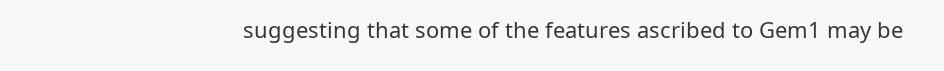suggesting that some of the features ascribed to Gem1 may be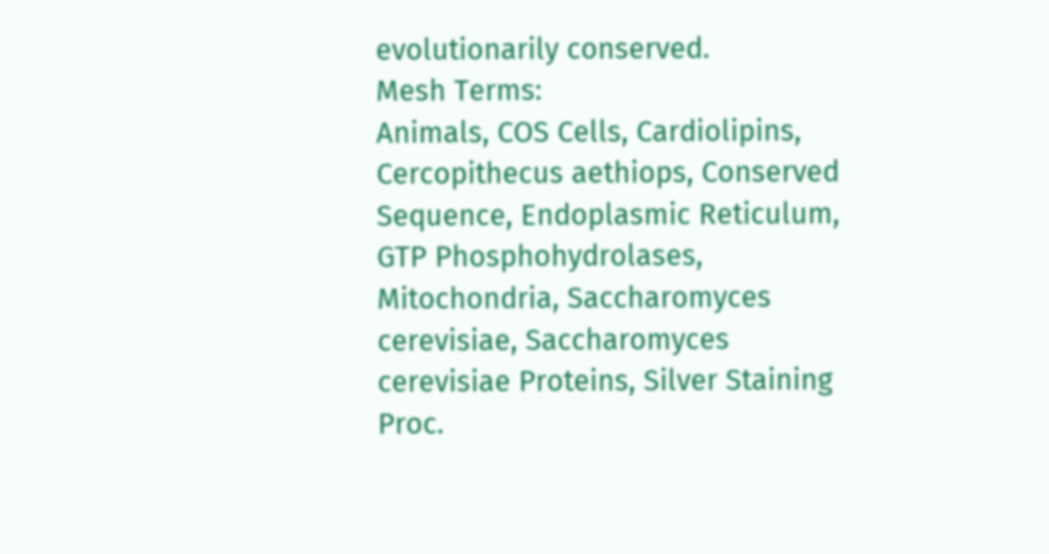evolutionarily conserved.
Mesh Terms:
Animals, COS Cells, Cardiolipins, Cercopithecus aethiops, Conserved Sequence, Endoplasmic Reticulum, GTP Phosphohydrolases, Mitochondria, Saccharomyces cerevisiae, Saccharomyces cerevisiae Proteins, Silver Staining
Proc.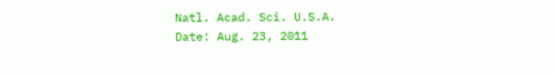Natl. Acad. Sci. U.S.A.
Date: Aug. 23, 2011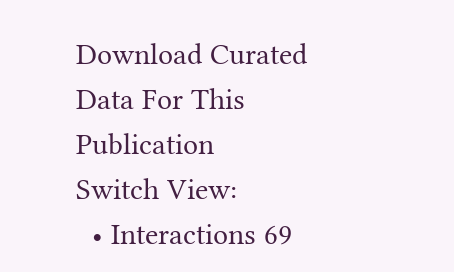Download Curated Data For This Publication
Switch View:
  • Interactions 69